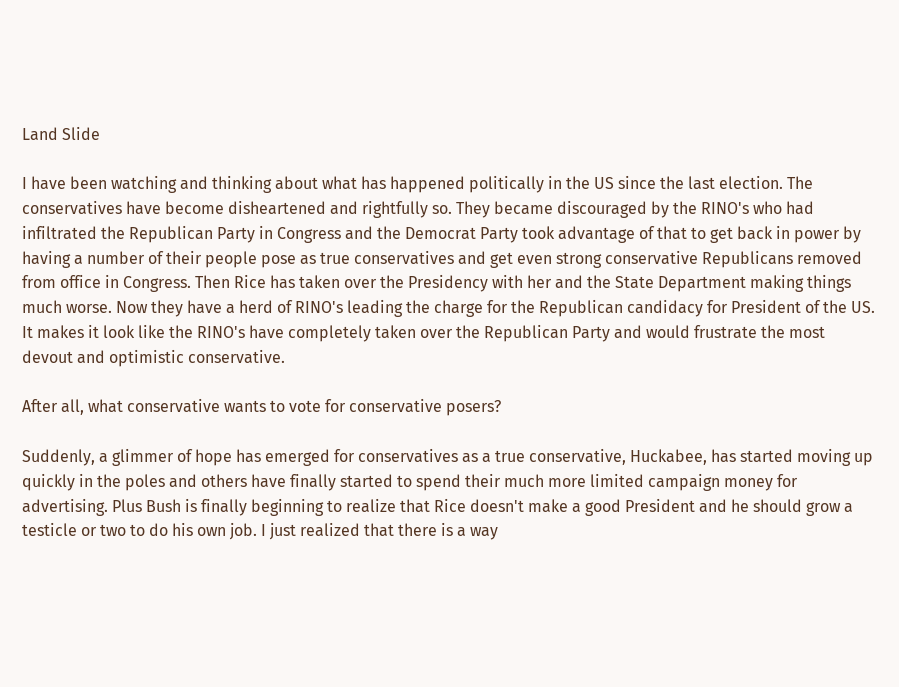Land Slide

I have been watching and thinking about what has happened politically in the US since the last election. The conservatives have become disheartened and rightfully so. They became discouraged by the RINO's who had infiltrated the Republican Party in Congress and the Democrat Party took advantage of that to get back in power by having a number of their people pose as true conservatives and get even strong conservative Republicans removed from office in Congress. Then Rice has taken over the Presidency with her and the State Department making things much worse. Now they have a herd of RINO's leading the charge for the Republican candidacy for President of the US. It makes it look like the RINO's have completely taken over the Republican Party and would frustrate the most devout and optimistic conservative.

After all, what conservative wants to vote for conservative posers?

Suddenly, a glimmer of hope has emerged for conservatives as a true conservative, Huckabee, has started moving up quickly in the poles and others have finally started to spend their much more limited campaign money for advertising. Plus Bush is finally beginning to realize that Rice doesn't make a good President and he should grow a testicle or two to do his own job. I just realized that there is a way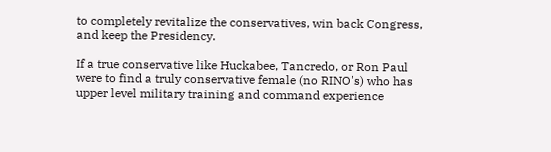to completely revitalize the conservatives, win back Congress, and keep the Presidency.

If a true conservative like Huckabee, Tancredo, or Ron Paul were to find a truly conservative female (no RINO's) who has upper level military training and command experience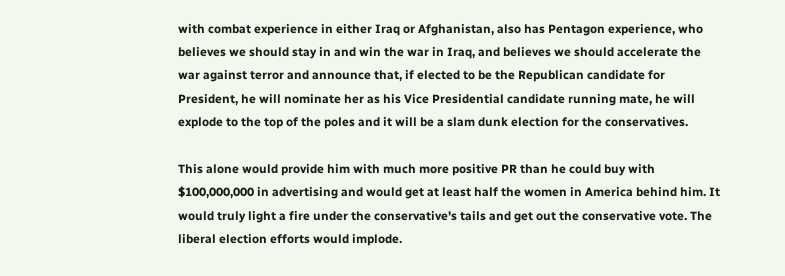with combat experience in either Iraq or Afghanistan, also has Pentagon experience, who believes we should stay in and win the war in Iraq, and believes we should accelerate the war against terror and announce that, if elected to be the Republican candidate for President, he will nominate her as his Vice Presidential candidate running mate, he will explode to the top of the poles and it will be a slam dunk election for the conservatives.

This alone would provide him with much more positive PR than he could buy with $100,000,000 in advertising and would get at least half the women in America behind him. It would truly light a fire under the conservative's tails and get out the conservative vote. The liberal election efforts would implode.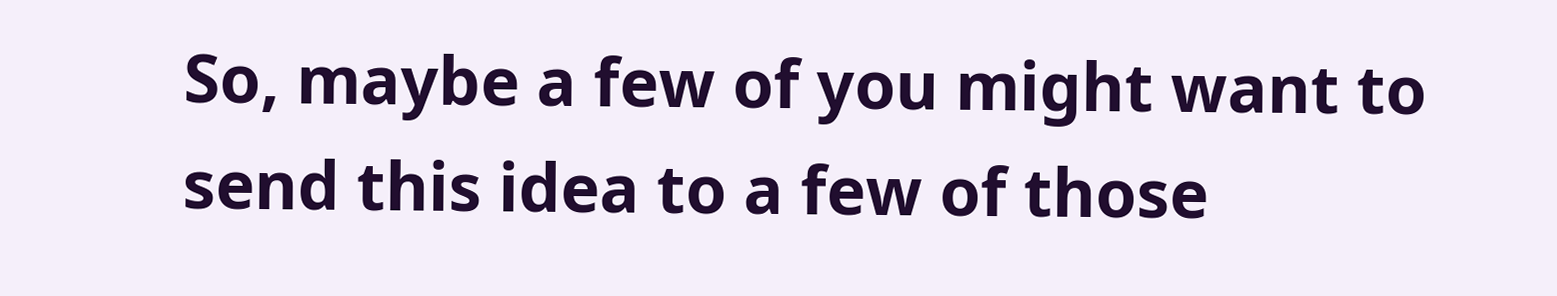So, maybe a few of you might want to send this idea to a few of those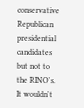conservative Republican presidential candidates but not to the RINO's. It wouldn't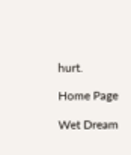hurt.

Home Page

Wet Dream